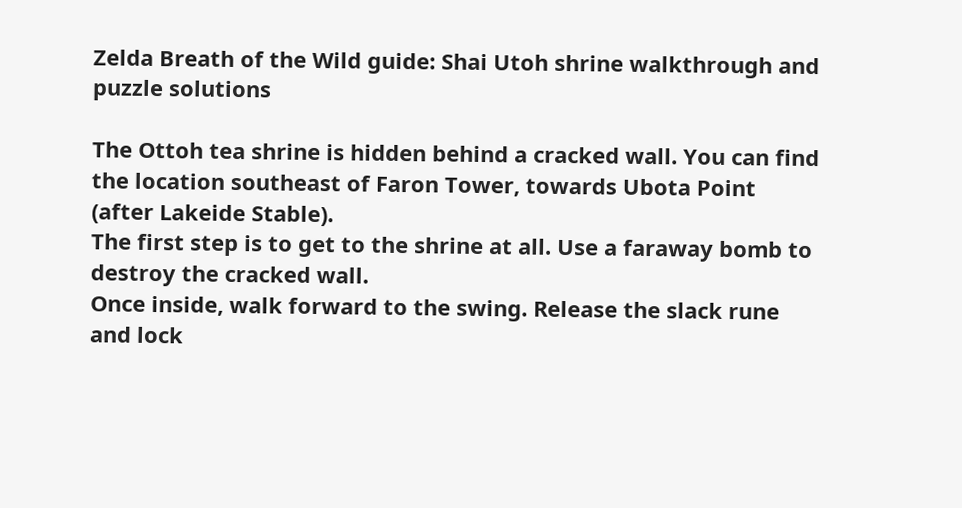Zelda Breath of the Wild guide: Shai Utoh shrine walkthrough and puzzle solutions

The Ottoh tea shrine is hidden behind a cracked wall. You can find the location southeast of Faron Tower, towards Ubota Point (after Lakeide Stable).
The first step is to get to the shrine at all. Use a faraway bomb to destroy the cracked wall.
Once inside, walk forward to the swing. Release the slack rune and lock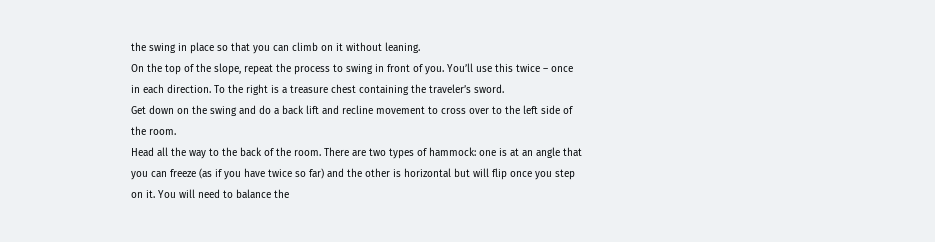the swing in place so that you can climb on it without leaning.
On the top of the slope, repeat the process to swing in front of you. You’ll use this twice – once in each direction. To the right is a treasure chest containing the traveler’s sword.
Get down on the swing and do a back lift and recline movement to cross over to the left side of the room.
Head all the way to the back of the room. There are two types of hammock: one is at an angle that you can freeze (as if you have twice so far) and the other is horizontal but will flip once you step on it. You will need to balance the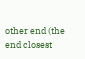other end (the end closest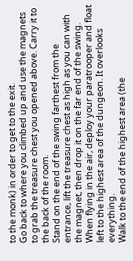to the monk) in order to get to the exit.
Go back to where you climbed up and use the magnets to grab the treasure chest you opened above. Carry it to the back of the room.
Stand on the end of the swing farthest from the entrance, lift the treasure chest as high as you can with the magnet, then drop it on the far end of the swing. When flying in the air, deploy your paratrooper and float left to the highest area of the dungeon. It overlooks everything.
Walk to the end of the highest area (the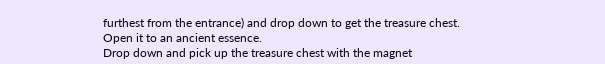furthest from the entrance) and drop down to get the treasure chest. Open it to an ancient essence.
Drop down and pick up the treasure chest with the magnet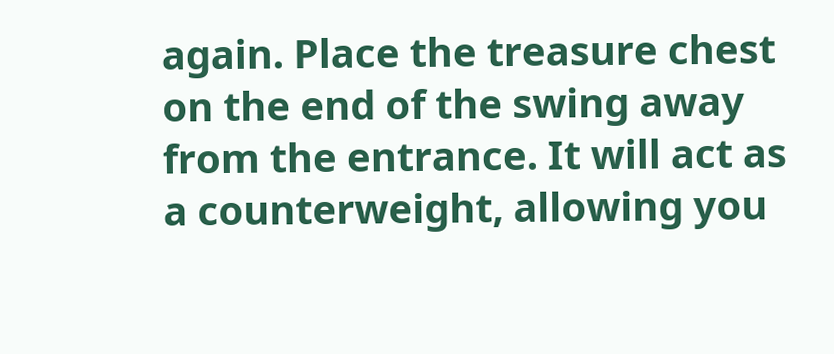again. Place the treasure chest on the end of the swing away from the entrance. It will act as a counterweight, allowing you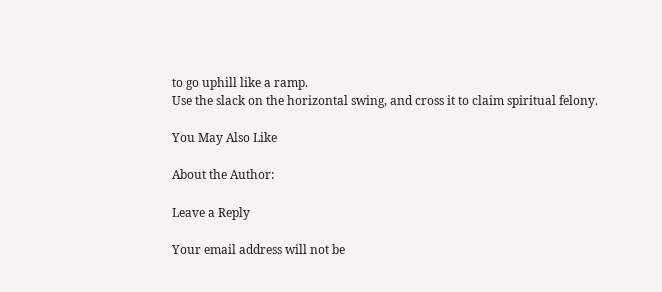to go uphill like a ramp.
Use the slack on the horizontal swing, and cross it to claim spiritual felony.

You May Also Like

About the Author:

Leave a Reply

Your email address will not be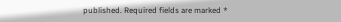published. Required fields are marked *